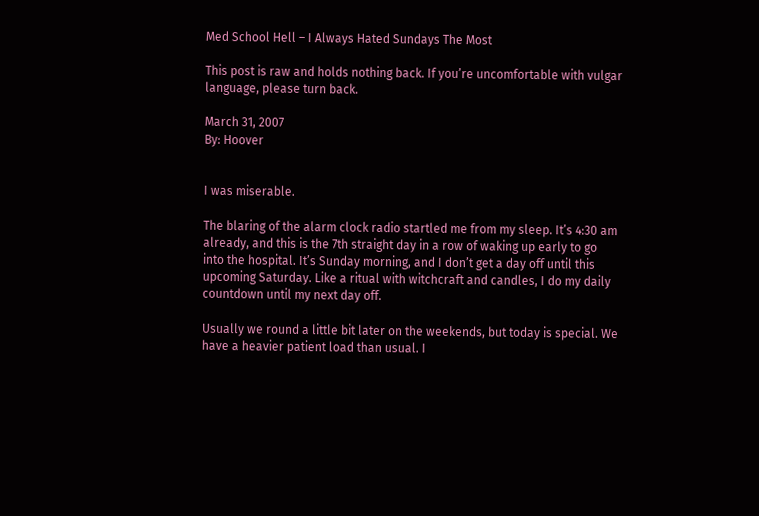Med School Hell – I Always Hated Sundays The Most

This post is raw and holds nothing back. If you’re uncomfortable with vulgar language, please turn back.

March 31, 2007
By: Hoover


I was miserable.

The blaring of the alarm clock radio startled me from my sleep. It’s 4:30 am already, and this is the 7th straight day in a row of waking up early to go into the hospital. It’s Sunday morning, and I don’t get a day off until this upcoming Saturday. Like a ritual with witchcraft and candles, I do my daily countdown until my next day off.

Usually we round a little bit later on the weekends, but today is special. We have a heavier patient load than usual. I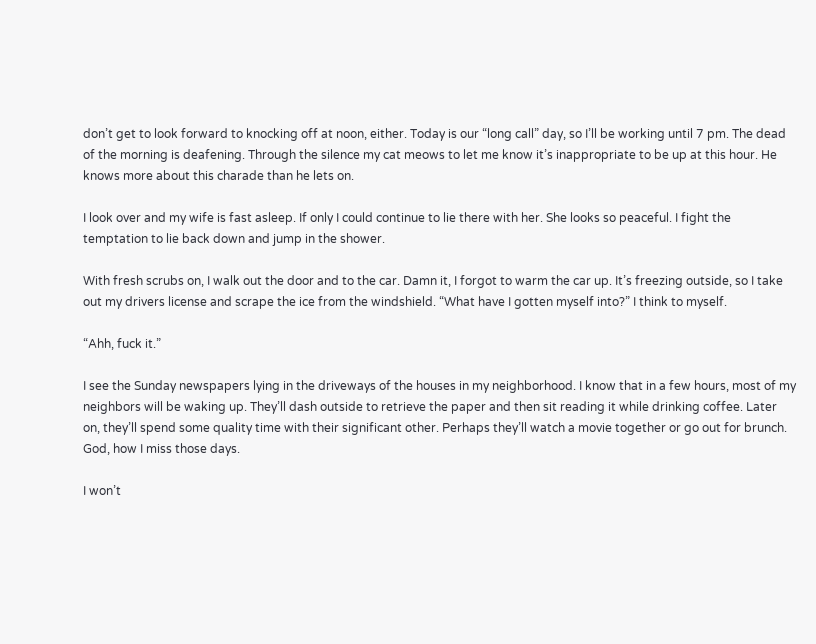don’t get to look forward to knocking off at noon, either. Today is our “long call” day, so I’ll be working until 7 pm. The dead of the morning is deafening. Through the silence my cat meows to let me know it’s inappropriate to be up at this hour. He knows more about this charade than he lets on.

I look over and my wife is fast asleep. If only I could continue to lie there with her. She looks so peaceful. I fight the temptation to lie back down and jump in the shower.

With fresh scrubs on, I walk out the door and to the car. Damn it, I forgot to warm the car up. It’s freezing outside, so I take out my drivers license and scrape the ice from the windshield. “What have I gotten myself into?” I think to myself.

“Ahh, fuck it.”

I see the Sunday newspapers lying in the driveways of the houses in my neighborhood. I know that in a few hours, most of my neighbors will be waking up. They’ll dash outside to retrieve the paper and then sit reading it while drinking coffee. Later on, they’ll spend some quality time with their significant other. Perhaps they’ll watch a movie together or go out for brunch. God, how I miss those days.

I won’t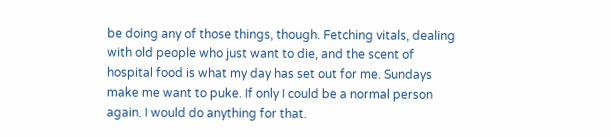be doing any of those things, though. Fetching vitals, dealing with old people who just want to die, and the scent of hospital food is what my day has set out for me. Sundays make me want to puke. If only I could be a normal person again. I would do anything for that.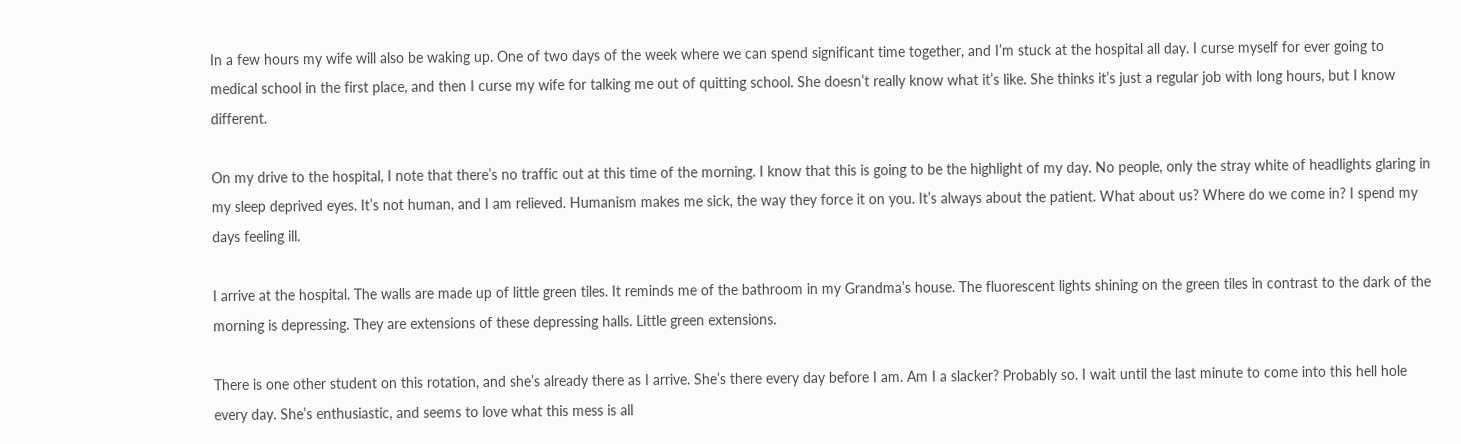In a few hours my wife will also be waking up. One of two days of the week where we can spend significant time together, and I’m stuck at the hospital all day. I curse myself for ever going to medical school in the first place, and then I curse my wife for talking me out of quitting school. She doesn’t really know what it’s like. She thinks it’s just a regular job with long hours, but I know different.

On my drive to the hospital, I note that there’s no traffic out at this time of the morning. I know that this is going to be the highlight of my day. No people, only the stray white of headlights glaring in my sleep deprived eyes. It’s not human, and I am relieved. Humanism makes me sick, the way they force it on you. It’s always about the patient. What about us? Where do we come in? I spend my days feeling ill.

I arrive at the hospital. The walls are made up of little green tiles. It reminds me of the bathroom in my Grandma’s house. The fluorescent lights shining on the green tiles in contrast to the dark of the morning is depressing. They are extensions of these depressing halls. Little green extensions.

There is one other student on this rotation, and she’s already there as I arrive. She’s there every day before I am. Am I a slacker? Probably so. I wait until the last minute to come into this hell hole every day. She’s enthusiastic, and seems to love what this mess is all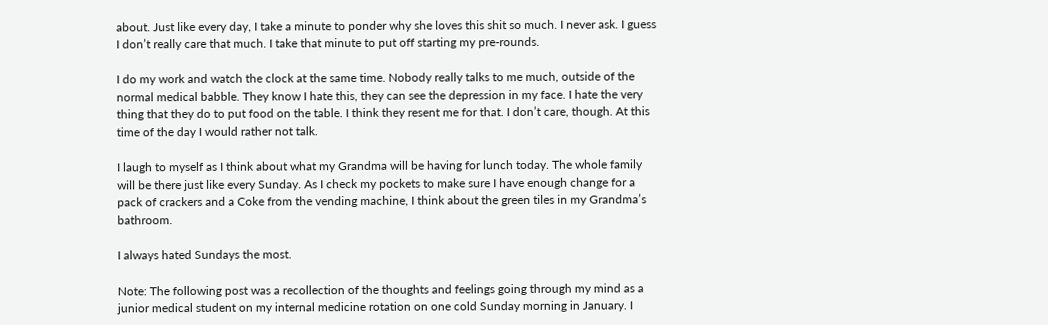about. Just like every day, I take a minute to ponder why she loves this shit so much. I never ask. I guess I don’t really care that much. I take that minute to put off starting my pre-rounds.

I do my work and watch the clock at the same time. Nobody really talks to me much, outside of the normal medical babble. They know I hate this, they can see the depression in my face. I hate the very thing that they do to put food on the table. I think they resent me for that. I don’t care, though. At this time of the day I would rather not talk.

I laugh to myself as I think about what my Grandma will be having for lunch today. The whole family will be there just like every Sunday. As I check my pockets to make sure I have enough change for a pack of crackers and a Coke from the vending machine, I think about the green tiles in my Grandma’s bathroom.

I always hated Sundays the most.

Note: The following post was a recollection of the thoughts and feelings going through my mind as a junior medical student on my internal medicine rotation on one cold Sunday morning in January. I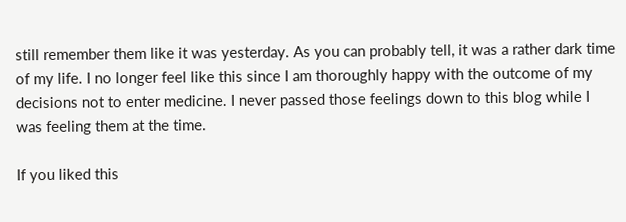still remember them like it was yesterday. As you can probably tell, it was a rather dark time of my life. I no longer feel like this since I am thoroughly happy with the outcome of my decisions not to enter medicine. I never passed those feelings down to this blog while I was feeling them at the time.

If you liked this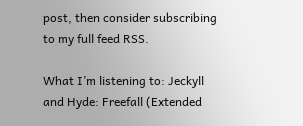post, then consider subscribing to my full feed RSS.

What I’m listening to: Jeckyll and Hyde: Freefall (Extended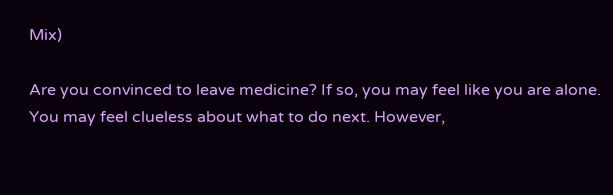Mix)

Are you convinced to leave medicine? If so, you may feel like you are alone. You may feel clueless about what to do next. However,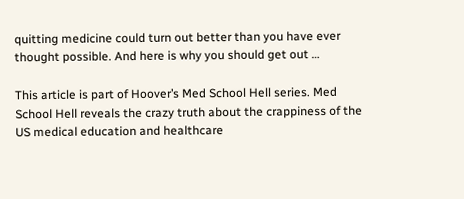quitting medicine could turn out better than you have ever thought possible. And here is why you should get out …

This article is part of Hoover’s Med School Hell series. Med School Hell reveals the crazy truth about the crappiness of the US medical education and healthcare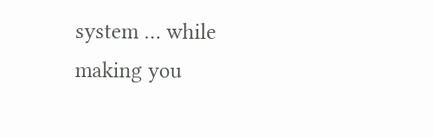system … while making you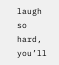laugh so hard, you’ll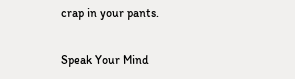crap in your pants.

Speak Your Mind